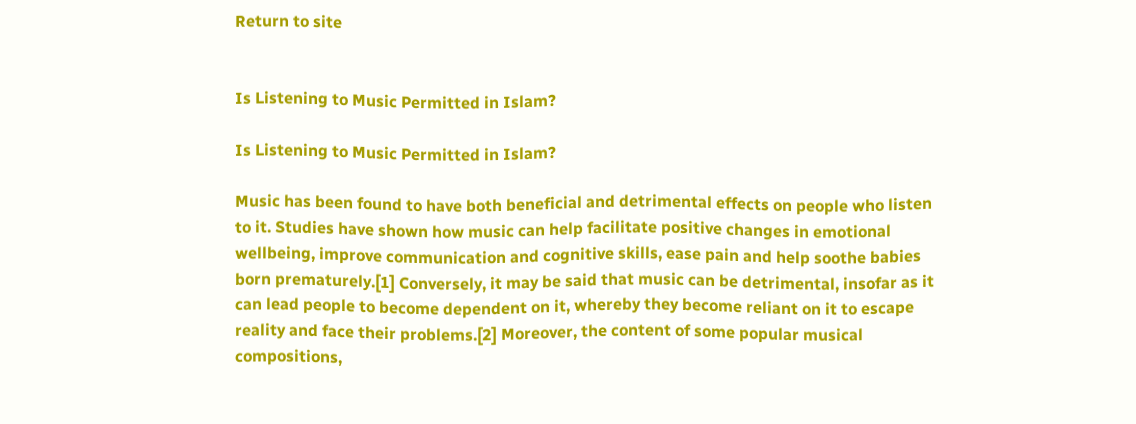Return to site


Is Listening to Music Permitted in Islam?

Is Listening to Music Permitted in Islam?

Music has been found to have both beneficial and detrimental effects on people who listen to it. Studies have shown how music can help facilitate positive changes in emotional wellbeing, improve communication and cognitive skills, ease pain and help soothe babies born prematurely.[1] Conversely, it may be said that music can be detrimental, insofar as it can lead people to become dependent on it, whereby they become reliant on it to escape reality and face their problems.[2] Moreover, the content of some popular musical compositions,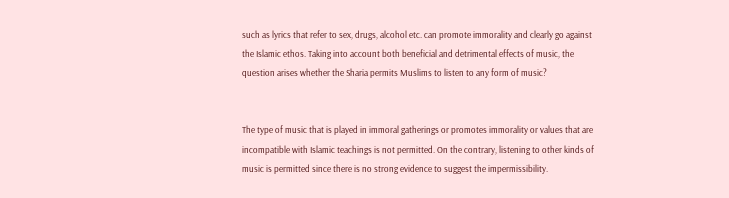such as lyrics that refer to sex, drugs, alcohol etc. can promote immorality and clearly go against the Islamic ethos. Taking into account both beneficial and detrimental effects of music, the question arises whether the Sharia permits Muslims to listen to any form of music?


The type of music that is played in immoral gatherings or promotes immorality or values that are incompatible with Islamic teachings is not permitted. On the contrary, listening to other kinds of music is permitted since there is no strong evidence to suggest the impermissibility.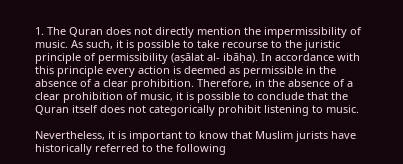1. The Quran does not directly mention the impermissibility of music. As such, it is possible to take recourse to the juristic principle of permissibility (aṣālat al- ibāḥa). In accordance with this principle every action is deemed as permissible in the absence of a clear prohibition. Therefore, in the absence of a clear prohibition of music, it is possible to conclude that the Quran itself does not categorically prohibit listening to music.

Nevertheless, it is important to know that Muslim jurists have historically referred to the following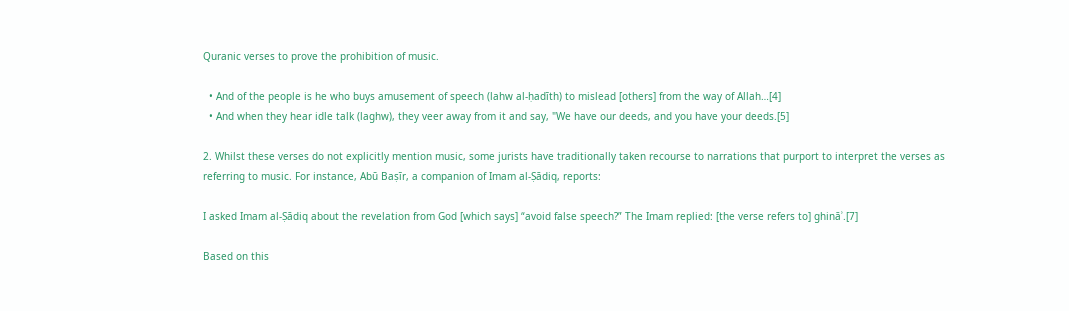Quranic verses to prove the prohibition of music.

  • And of the people is he who buys amusement of speech (lahw al-ḥadīth) to mislead [others] from the way of Allah…[4]
  • And when they hear idle talk (laghw), they veer away from it and say, "We have our deeds, and you have your deeds.[5]

2. Whilst these verses do not explicitly mention music, some jurists have traditionally taken recourse to narrations that purport to interpret the verses as referring to music. For instance, Abū Baṣīr, a companion of Imam al-Ṣādiq, reports:

I asked Imam al-Ṣādiq about the revelation from God [which says] “avoid false speech?” The Imam replied: [the verse refers to] ghināʾ.[7]

Based on this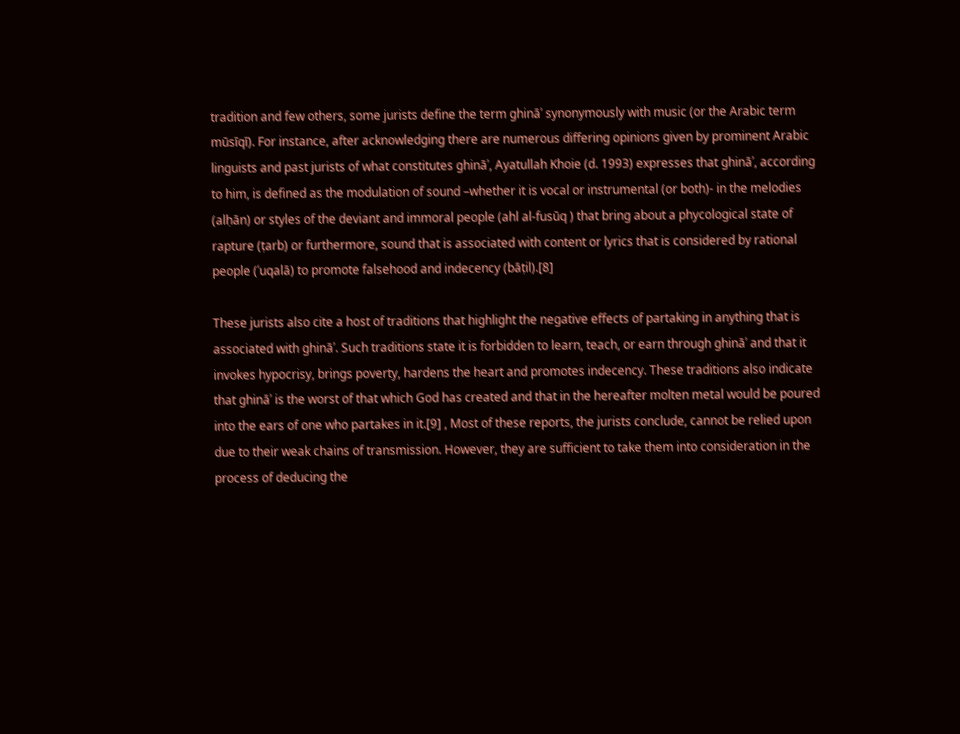tradition and few others, some jurists define the term ghināʾ synonymously with music (or the Arabic term mūsīqī). For instance, after acknowledging there are numerous differing opinions given by prominent Arabic linguists and past jurists of what constitutes ghināʾ, Ayatullah Khoie (d. 1993) expresses that ghināʾ, according to him, is defined as the modulation of sound –whether it is vocal or instrumental (or both)- in the melodies (alḥān) or styles of the deviant and immoral people (ahl al-fusūq ) that bring about a phycological state of rapture (ṭarb) or furthermore, sound that is associated with content or lyrics that is considered by rational people (ʿuqalā) to promote falsehood and indecency (bāṭil).[8]

These jurists also cite a host of traditions that highlight the negative effects of partaking in anything that is associated with ghināʾ. Such traditions state it is forbidden to learn, teach, or earn through ghināʾ and that it invokes hypocrisy, brings poverty, hardens the heart and promotes indecency. These traditions also indicate that ghināʾ is the worst of that which God has created and that in the hereafter molten metal would be poured into the ears of one who partakes in it.[9] , Most of these reports, the jurists conclude, cannot be relied upon due to their weak chains of transmission. However, they are sufficient to take them into consideration in the process of deducing the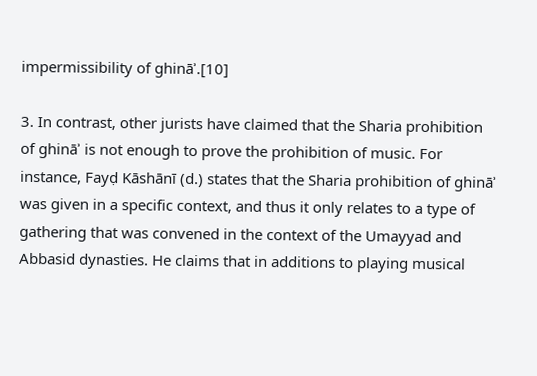impermissibility of ghināʾ.[10]

3. In contrast, other jurists have claimed that the Sharia prohibition of ghināʾ is not enough to prove the prohibition of music. For instance, Fayḍ Kāshānī (d.) states that the Sharia prohibition of ghināʾ was given in a specific context, and thus it only relates to a type of gathering that was convened in the context of the Umayyad and Abbasid dynasties. He claims that in additions to playing musical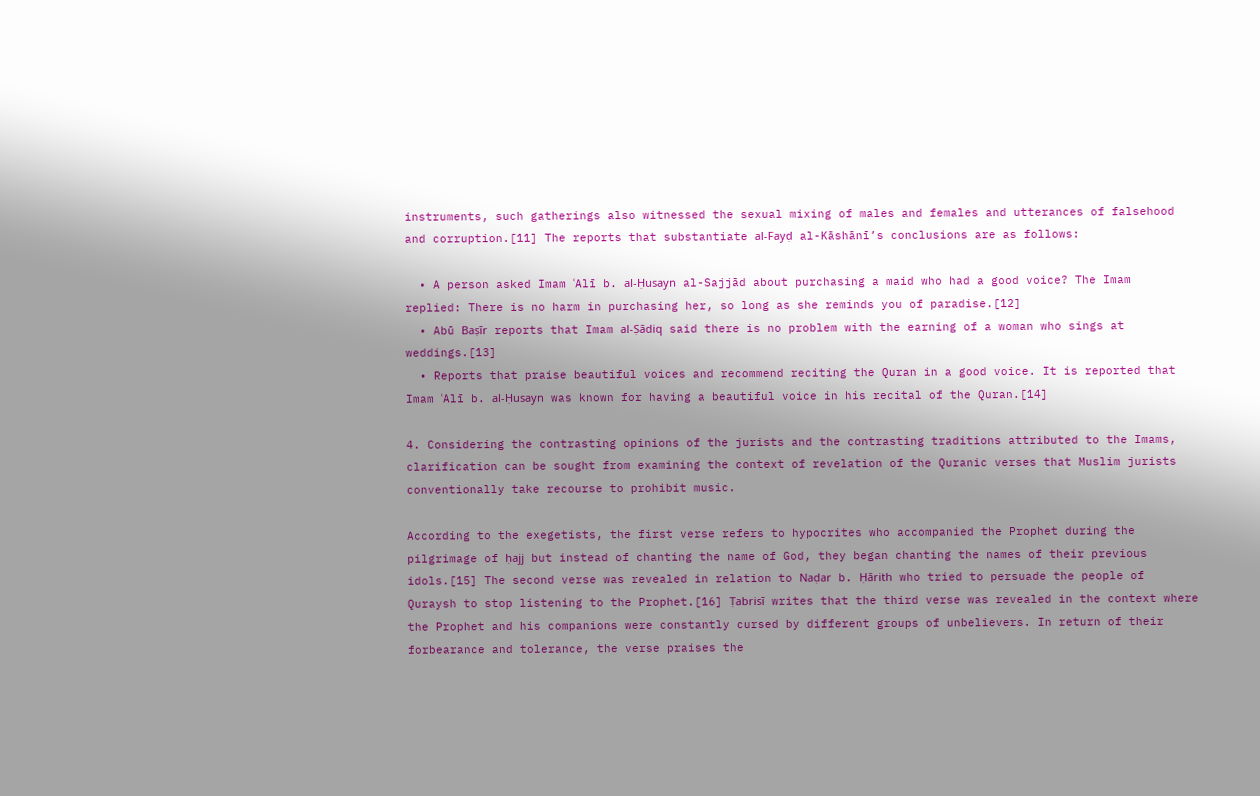instruments, such gatherings also witnessed the sexual mixing of males and females and utterances of falsehood and corruption.[11] The reports that substantiate al-Fayḍ al-Kāshānī’s conclusions are as follows:

  • A person asked Imam ʿAlī b. al-Ḥusayn al-Sajjād about purchasing a maid who had a good voice? The Imam replied: There is no harm in purchasing her, so long as she reminds you of paradise.[12]
  • Abū Baṣīr reports that Imam al-Ṣādiq said there is no problem with the earning of a woman who sings at weddings.[13]
  • Reports that praise beautiful voices and recommend reciting the Quran in a good voice. It is reported that Imam ʿAlī b. al-Ḥusayn was known for having a beautiful voice in his recital of the Quran.[14]

4. Considering the contrasting opinions of the jurists and the contrasting traditions attributed to the Imams, clarification can be sought from examining the context of revelation of the Quranic verses that Muslim jurists conventionally take recourse to prohibit music.

According to the exegetists, the first verse refers to hypocrites who accompanied the Prophet during the pilgrimage of ḥajj but instead of chanting the name of God, they began chanting the names of their previous idols.[15] The second verse was revealed in relation to Naḍar b. Ḥārith who tried to persuade the people of Quraysh to stop listening to the Prophet.[16] Ṭabrisī writes that the third verse was revealed in the context where the Prophet and his companions were constantly cursed by different groups of unbelievers. In return of their forbearance and tolerance, the verse praises the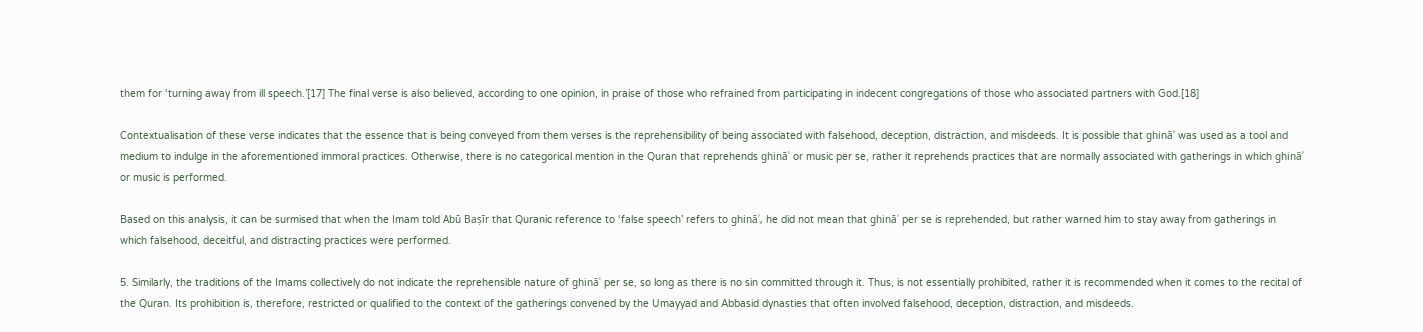them for ‘turning away from ill speech.’[17] The final verse is also believed, according to one opinion, in praise of those who refrained from participating in indecent congregations of those who associated partners with God.[18]

Contextualisation of these verse indicates that the essence that is being conveyed from them verses is the reprehensibility of being associated with falsehood, deception, distraction, and misdeeds. It is possible that ghināʾ was used as a tool and medium to indulge in the aforementioned immoral practices. Otherwise, there is no categorical mention in the Quran that reprehends ghināʾ or music per se, rather it reprehends practices that are normally associated with gatherings in which ghināʾ or music is performed.

Based on this analysis, it can be surmised that when the Imam told Abū Baṣīr that Quranic reference to ‘false speech’ refers to ghināʾ, he did not mean that ghināʾ per se is reprehended, but rather warned him to stay away from gatherings in which falsehood, deceitful, and distracting practices were performed.

5. Similarly, the traditions of the Imams collectively do not indicate the reprehensible nature of ghināʾ per se, so long as there is no sin committed through it. Thus, is not essentially prohibited, rather it is recommended when it comes to the recital of the Quran. Its prohibition is, therefore, restricted or qualified to the context of the gatherings convened by the Umayyad and Abbasid dynasties that often involved falsehood, deception, distraction, and misdeeds.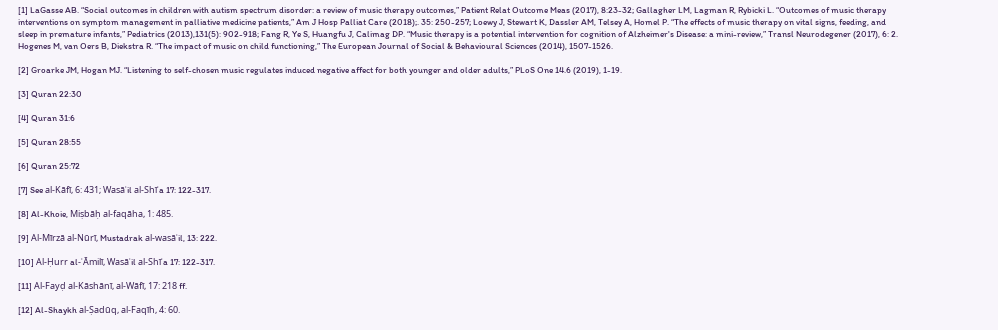[1] LaGasse AB. “Social outcomes in children with autism spectrum disorder: a review of music therapy outcomes,” Patient Relat Outcome Meas (2017), 8:23-32; Gallagher LM, Lagman R, Rybicki L. “Outcomes of music therapy interventions on symptom management in palliative medicine patients,” Am J Hosp Palliat Care (2018);. 35: 250-257; Loewy J, Stewart K, Dassler AM, Telsey A, Homel P. “The effects of music therapy on vital signs, feeding, and sleep in premature infants,” Pediatrics (2013),131(5): 902-918; Fang R, Ye S, Huangfu J, Calimag DP. “Music therapy is a potential intervention for cognition of Alzheimer's Disease: a mini-review,” Transl Neurodegener (2017), 6: 2. Hogenes M, van Oers B, Diekstra R. “The impact of music on child functioning,” The European Journal of Social & Behavioural Sciences (2014), 1507-1526.

[2] Groarke JM, Hogan MJ. “Listening to self-chosen music regulates induced negative affect for both younger and older adults,” PLoS One 14.6 (2019), 1-19.

[3] Quran 22:30

[4] Quran 31:6

[5] Quran 28:55

[6] Quran 25:72

[7] See al-Kāfī, 6: 431; Wasāʾil al-Shīʿa 17: 122-317.

[8] Al-Khoie, Miṣbāḥ al-faqāha, 1: 485.

[9] Al-Mīrzā al-Nūrī, Mustadrak al-wasāʿil, 13: 222.

[10] Al-Ḥurr al-ʿĀmilī, Wasāʾil al-Shīʿa 17: 122-317.

[11] Al-Fayḍ al-Kāshānī, al-Wāfī, 17: 218 ff.

[12] Al-Shaykh al-Ṣadūq, al-Faqīh, 4: 60.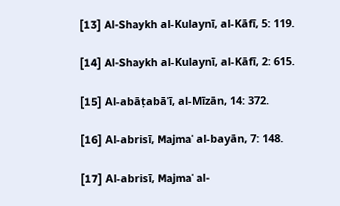[13] Al-Shaykh al-Kulaynī, al-Kāfī, 5: 119.

[14] Al-Shaykh al-Kulaynī, al-Kāfī, 2: 615.

[15] Al-abāṭabāʾī, al-Mīzān, 14: 372.

[16] Al-abrisī, Majmaʿ al-bayān, 7: 148.

[17] Al-abrisī, Majmaʿ al-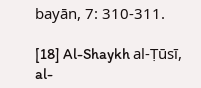bayān, 7: 310-311.

[18] Al-Shaykh al-Ṭūsī, al-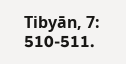Tibyān, 7: 510-511.